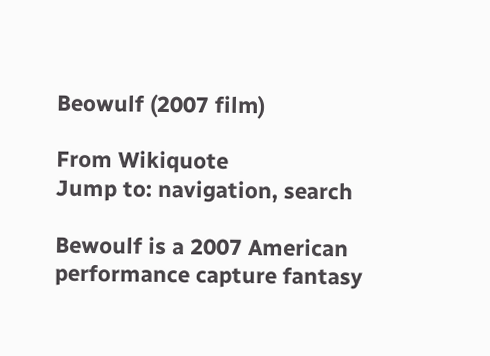Beowulf (2007 film)

From Wikiquote
Jump to: navigation, search

Bewoulf is a 2007 American performance capture fantasy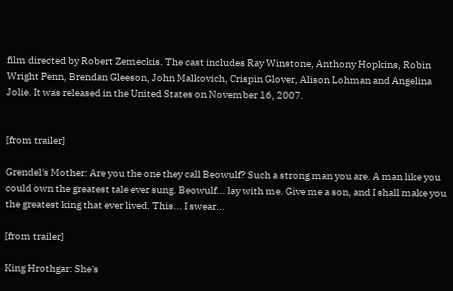film directed by Robert Zemeckis. The cast includes Ray Winstone, Anthony Hopkins, Robin Wright Penn, Brendan Gleeson, John Malkovich, Crispin Glover, Alison Lohman and Angelina Jolie. It was released in the United States on November 16, 2007.


[from trailer]

Grendel's Mother: Are you the one they call Beowulf? Such a strong man you are. A man like you could own the greatest tale ever sung. Beowulf... lay with me. Give me a son, and I shall make you the greatest king that ever lived. This... I swear...

[from trailer]

King Hrothgar: She's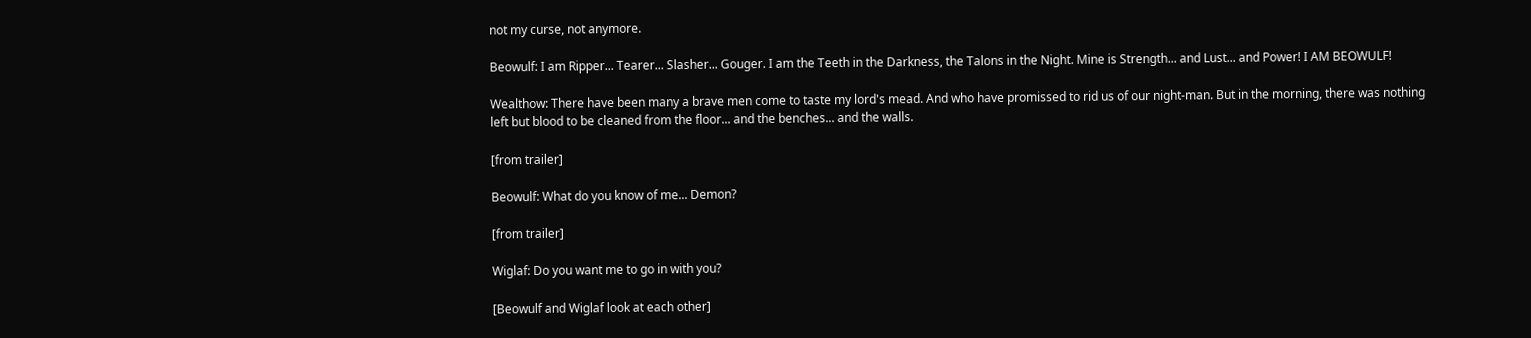not my curse, not anymore.

Beowulf: I am Ripper... Tearer... Slasher... Gouger. I am the Teeth in the Darkness, the Talons in the Night. Mine is Strength... and Lust... and Power! I AM BEOWULF!

Wealthow: There have been many a brave men come to taste my lord's mead. And who have promissed to rid us of our night-man. But in the morning, there was nothing left but blood to be cleaned from the floor... and the benches... and the walls.

[from trailer]

Beowulf: What do you know of me... Demon?

[from trailer]

Wiglaf: Do you want me to go in with you?

[Beowulf and Wiglaf look at each other]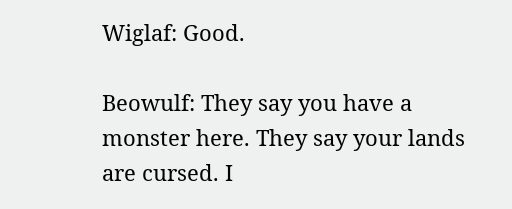Wiglaf: Good.

Beowulf: They say you have a monster here. They say your lands are cursed. I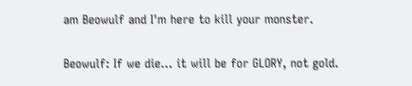am Beowulf and I'm here to kill your monster.

Beowulf: If we die... it will be for GLORY, not gold.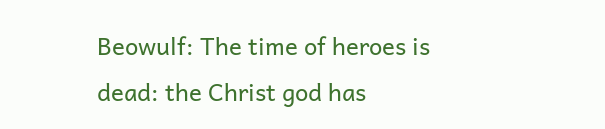Beowulf: The time of heroes is dead: the Christ god has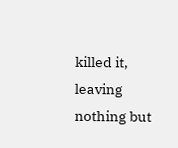killed it, leaving nothing but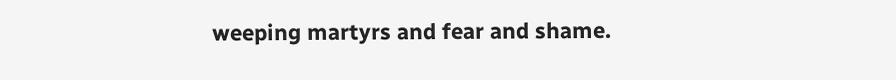weeping martyrs and fear and shame.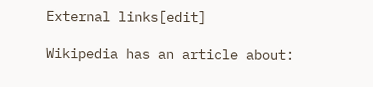External links[edit]

Wikipedia has an article about: